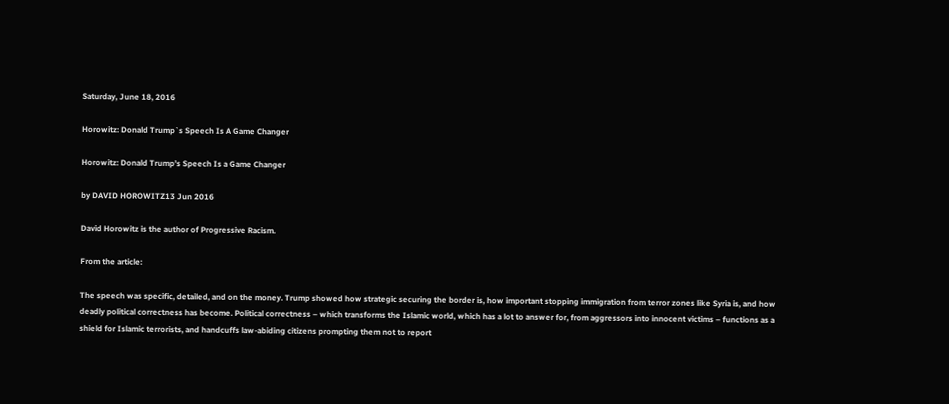Saturday, June 18, 2016

Horowitz: Donald Trump`s Speech Is A Game Changer

Horowitz: Donald Trump’s Speech Is a Game Changer

by DAVID HOROWITZ13 Jun 2016

David Horowitz is the author of Progressive Racism.

From the article:

The speech was specific, detailed, and on the money. Trump showed how strategic securing the border is, how important stopping immigration from terror zones like Syria is, and how deadly political correctness has become. Political correctness – which transforms the Islamic world, which has a lot to answer for, from aggressors into innocent victims – functions as a shield for Islamic terrorists, and handcuffs law-abiding citizens prompting them not to report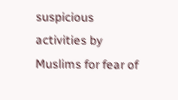suspicious activities by Muslims for fear of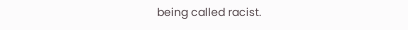being called racist.